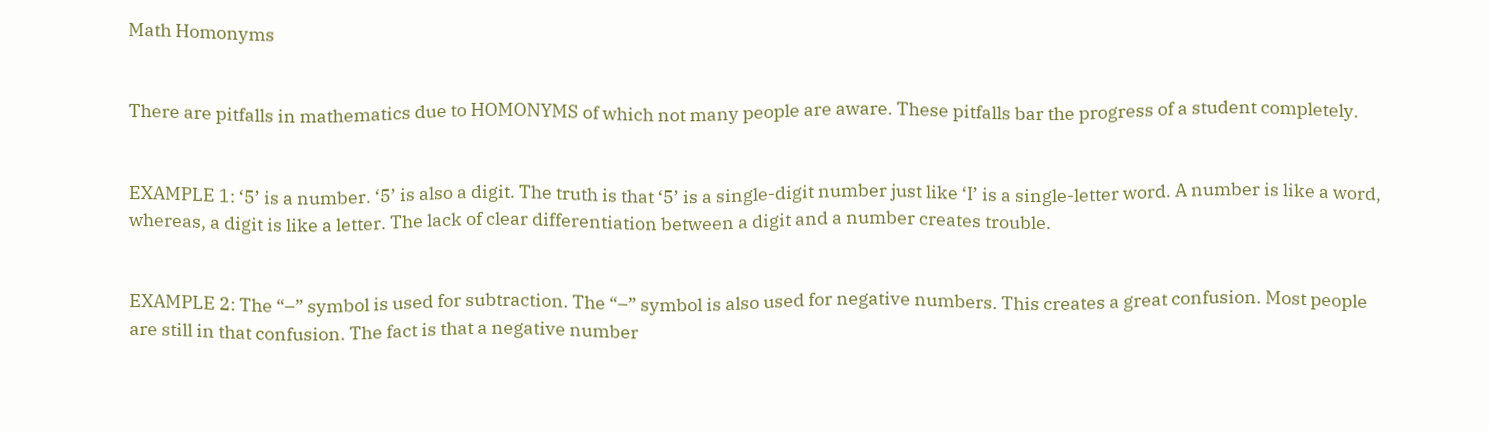Math Homonyms


There are pitfalls in mathematics due to HOMONYMS of which not many people are aware. These pitfalls bar the progress of a student completely.


EXAMPLE 1: ‘5’ is a number. ‘5’ is also a digit. The truth is that ‘5’ is a single-digit number just like ‘I’ is a single-letter word. A number is like a word, whereas, a digit is like a letter. The lack of clear differentiation between a digit and a number creates trouble.


EXAMPLE 2: The “–” symbol is used for subtraction. The “–” symbol is also used for negative numbers. This creates a great confusion. Most people are still in that confusion. The fact is that a negative number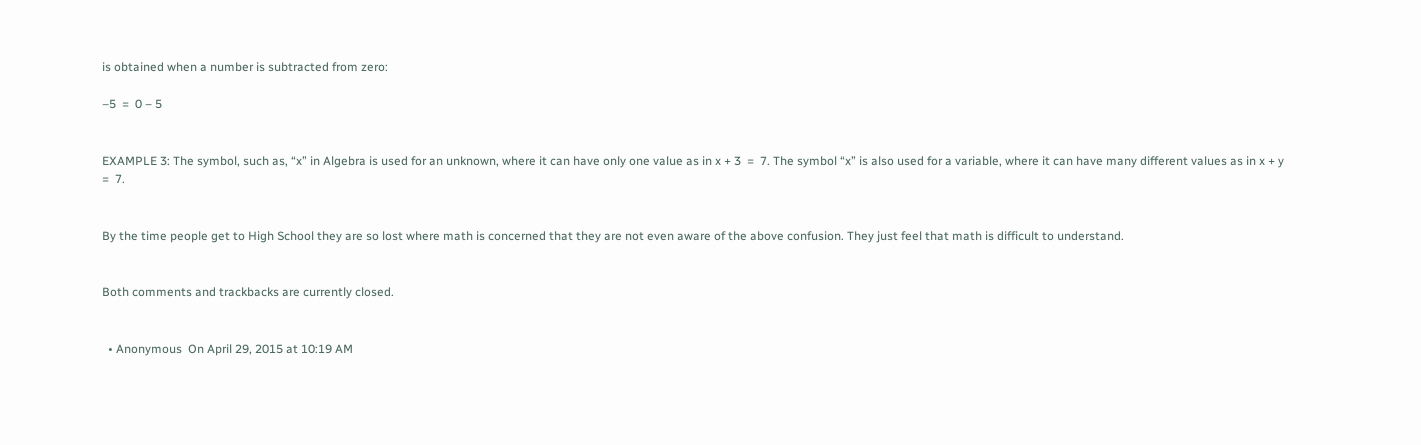is obtained when a number is subtracted from zero:

–5  =  0 – 5


EXAMPLE 3: The symbol, such as, “x” in Algebra is used for an unknown, where it can have only one value as in x + 3  =  7. The symbol “x” is also used for a variable, where it can have many different values as in x + y  =  7.


By the time people get to High School they are so lost where math is concerned that they are not even aware of the above confusion. They just feel that math is difficult to understand.


Both comments and trackbacks are currently closed.


  • Anonymous  On April 29, 2015 at 10:19 AM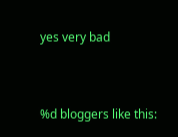yes very bad


%d bloggers like this: